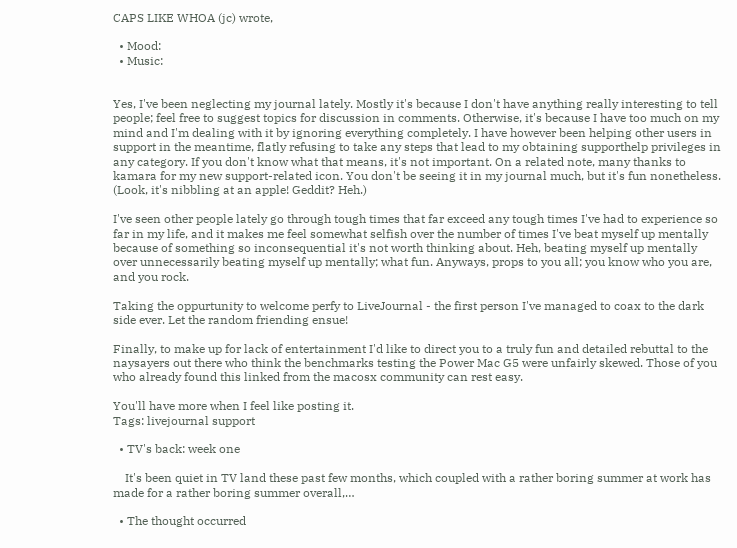CAPS LIKE WHOA (jc) wrote,

  • Mood:
  • Music:


Yes, I've been neglecting my journal lately. Mostly it's because I don't have anything really interesting to tell people; feel free to suggest topics for discussion in comments. Otherwise, it's because I have too much on my mind and I'm dealing with it by ignoring everything completely. I have however been helping other users in support in the meantime, flatly refusing to take any steps that lead to my obtaining supporthelp privileges in any category. If you don't know what that means, it's not important. On a related note, many thanks to kamara for my new support-related icon. You don't be seeing it in my journal much, but it's fun nonetheless. (Look, it's nibbling at an apple! Geddit? Heh.)

I've seen other people lately go through tough times that far exceed any tough times I've had to experience so far in my life, and it makes me feel somewhat selfish over the number of times I've beat myself up mentally because of something so inconsequential it's not worth thinking about. Heh, beating myself up mentally over unnecessarily beating myself up mentally; what fun. Anyways, props to you all; you know who you are, and you rock.

Taking the oppurtunity to welcome perfy to LiveJournal - the first person I've managed to coax to the dark side ever. Let the random friending ensue!

Finally, to make up for lack of entertainment I'd like to direct you to a truly fun and detailed rebuttal to the naysayers out there who think the benchmarks testing the Power Mac G5 were unfairly skewed. Those of you who already found this linked from the macosx community can rest easy.

You'll have more when I feel like posting it.
Tags: livejournal support

  • TV's back: week one

    It's been quiet in TV land these past few months, which coupled with a rather boring summer at work has made for a rather boring summer overall,…

  • The thought occurred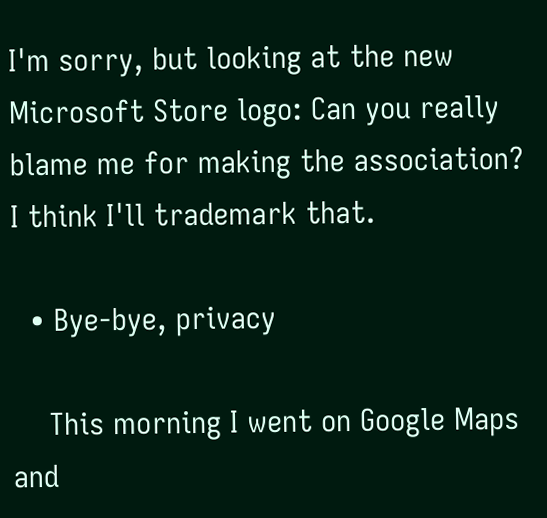I'm sorry, but looking at the new Microsoft Store logo: Can you really blame me for making the association? I think I'll trademark that.

  • Bye-bye, privacy

    This morning I went on Google Maps and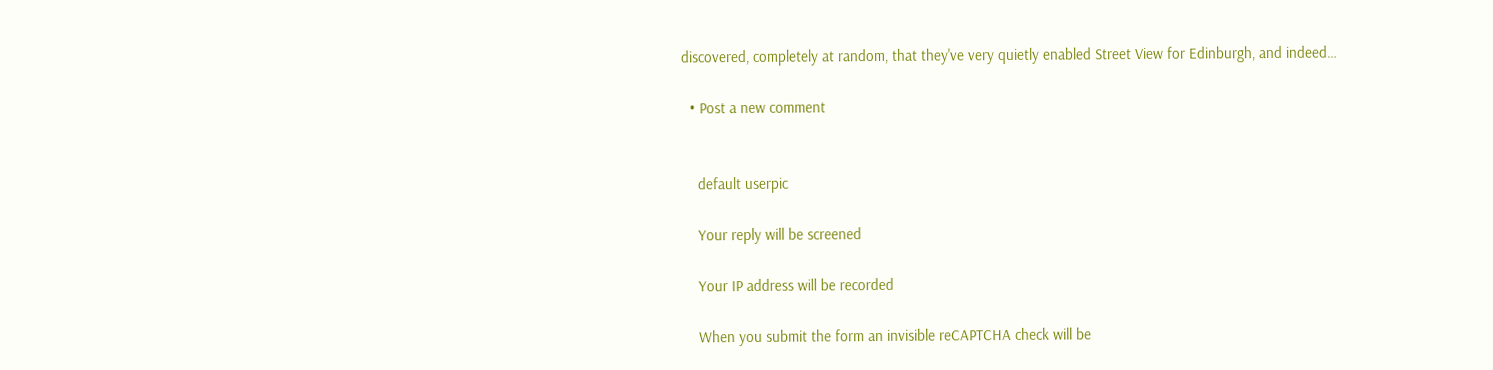discovered, completely at random, that they've very quietly enabled Street View for Edinburgh, and indeed…

  • Post a new comment


    default userpic

    Your reply will be screened

    Your IP address will be recorded

    When you submit the form an invisible reCAPTCHA check will be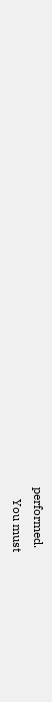performed.
    You must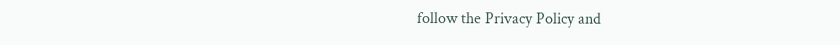follow the Privacy Policy and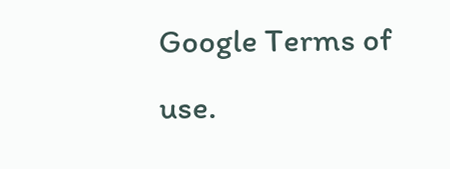Google Terms of use.